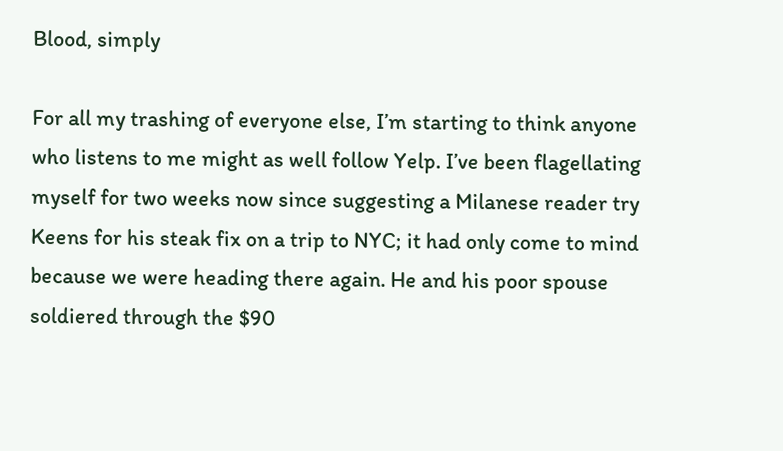Blood, simply

For all my trashing of everyone else, I’m starting to think anyone who listens to me might as well follow Yelp. I’ve been flagellating myself for two weeks now since suggesting a Milanese reader try Keens for his steak fix on a trip to NYC; it had only come to mind because we were heading there again. He and his poor spouse soldiered through the $90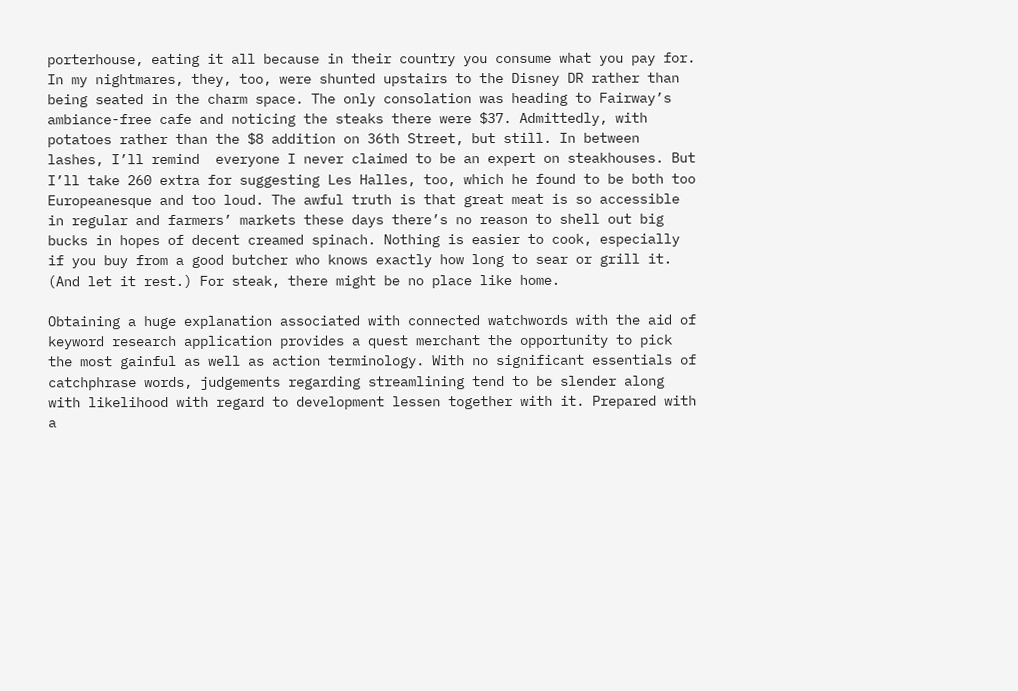porterhouse, eating it all because in their country you consume what you pay for. In my nightmares, they, too, were shunted upstairs to the Disney DR rather than being seated in the charm space. The only consolation was heading to Fairway’s ambiance-free cafe and noticing the steaks there were $37. Admittedly, with potatoes rather than the $8 addition on 36th Street, but still. In between lashes, I’ll remind  everyone I never claimed to be an expert on steakhouses. But I’ll take 260 extra for suggesting Les Halles, too, which he found to be both too Europeanesque and too loud. The awful truth is that great meat is so accessible in regular and farmers’ markets these days there’s no reason to shell out big bucks in hopes of decent creamed spinach. Nothing is easier to cook, especially if you buy from a good butcher who knows exactly how long to sear or grill it. (And let it rest.) For steak, there might be no place like home.

Obtaining a huge explanation associated with connected watchwords with the aid of keyword research application provides a quest merchant the opportunity to pick the most gainful as well as action terminology. With no significant essentials of catchphrase words, judgements regarding streamlining tend to be slender along with likelihood with regard to development lessen together with it. Prepared with a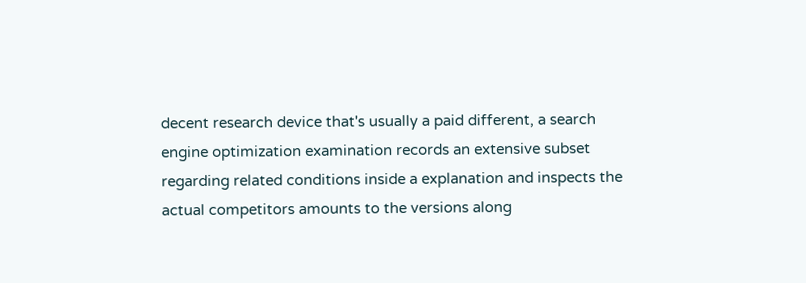decent research device that's usually a paid different, a search engine optimization examination records an extensive subset regarding related conditions inside a explanation and inspects the actual competitors amounts to the versions along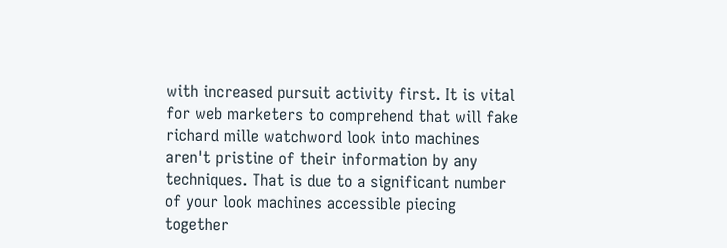with increased pursuit activity first. It is vital for web marketers to comprehend that will fake richard mille watchword look into machines aren't pristine of their information by any techniques. That is due to a significant number of your look machines accessible piecing together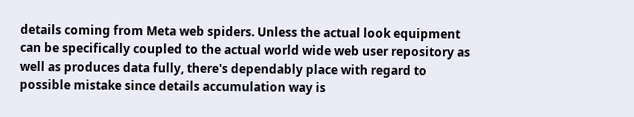details coming from Meta web spiders. Unless the actual look equipment can be specifically coupled to the actual world wide web user repository as well as produces data fully, there's dependably place with regard to possible mistake since details accumulation way is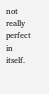not really perfect in itself.